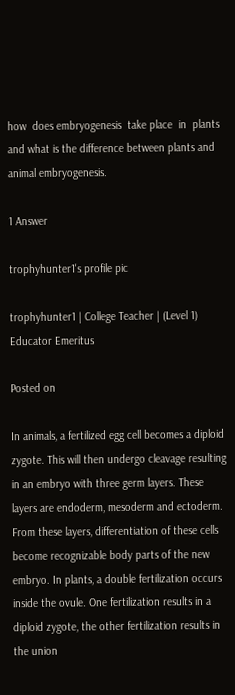how  does embryogenesis  take place  in  plants and what is the difference between plants and animal embryogenesis.

1 Answer

trophyhunter1's profile pic

trophyhunter1 | College Teacher | (Level 1) Educator Emeritus

Posted on

In animals, a fertilized egg cell becomes a diploid zygote. This will then undergo cleavage resulting in an embryo with three germ layers. These layers are endoderm, mesoderm and ectoderm. From these layers, differentiation of these cells become recognizable body parts of the new embryo. In plants, a double fertilization occurs inside the ovule. One fertilization results in a diploid zygote, the other fertilization results in the union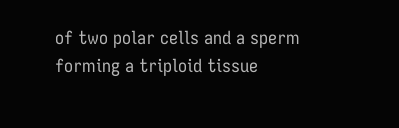of two polar cells and a sperm forming a triploid tissue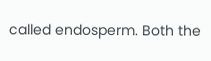called endosperm. Both the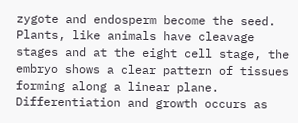zygote and endosperm become the seed. Plants, like animals have cleavage stages and at the eight cell stage, the embryo shows a clear pattern of tissues forming along a linear plane. Differentiation and growth occurs as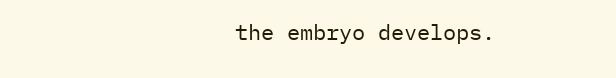the embryo develops.